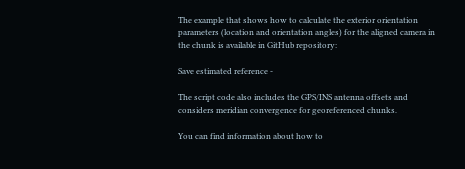The example that shows how to calculate the exterior orientation parameters (location and orientation angles) for the aligned camera in the chunk is available in GitHub repository:

Save estimated reference -

The script code also includes the GPS/INS antenna offsets and considers meridian convergence for georeferenced chunks.

You can find information about how to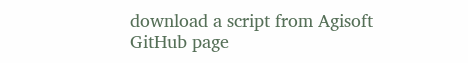download a script from Agisoft GitHub page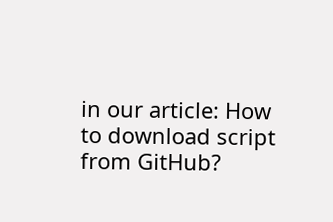in our article: How to download script from GitHub?